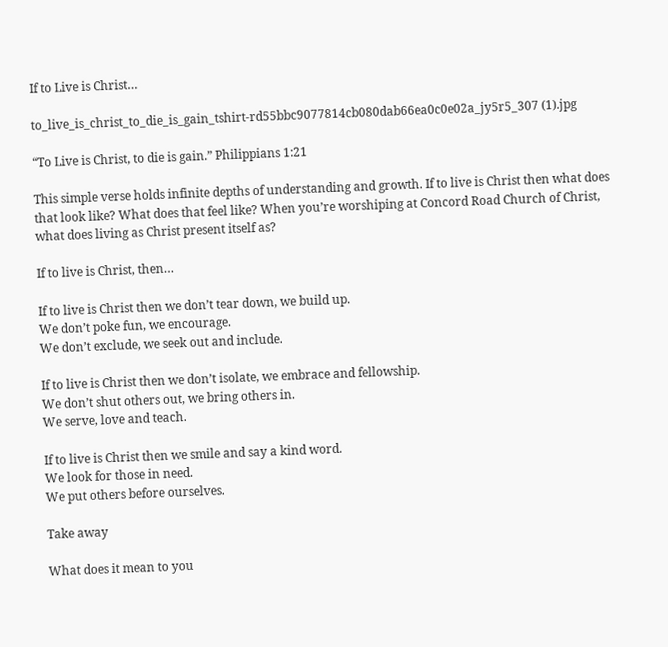If to Live is Christ…

to_live_is_christ_to_die_is_gain_tshirt-rd55bbc9077814cb080dab66ea0c0e02a_jy5r5_307 (1).jpg

“To Live is Christ, to die is gain.” Philippians 1:21

This simple verse holds infinite depths of understanding and growth. If to live is Christ then what does that look like? What does that feel like? When you’re worshiping at Concord Road Church of Christ, what does living as Christ present itself as?

If to live is Christ, then…

If to live is Christ then we don’t tear down, we build up.
We don’t poke fun, we encourage.
We don’t exclude, we seek out and include.

If to live is Christ then we don’t isolate, we embrace and fellowship.
We don’t shut others out, we bring others in.
We serve, love and teach.

If to live is Christ then we smile and say a kind word.
We look for those in need.
We put others before ourselves.

Take away

What does it mean to you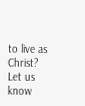to live as Christ? Let us know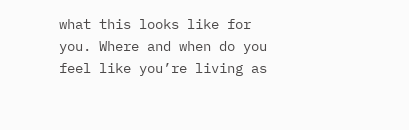what this looks like for you. Where and when do you feel like you’re living as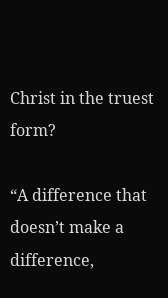Christ in the truest form?

“A difference that doesn’t make a difference,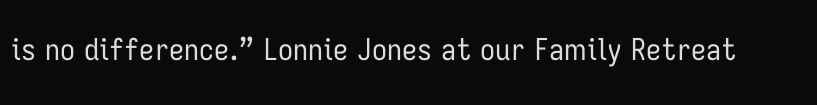is no difference.” Lonnie Jones at our Family Retreat